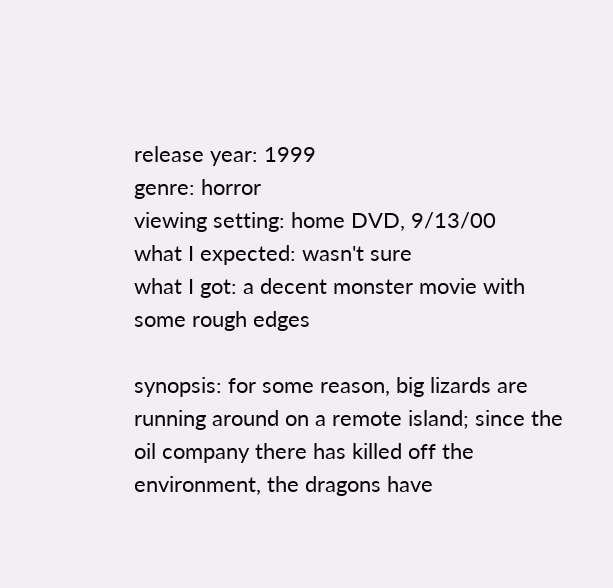release year: 1999
genre: horror
viewing setting: home DVD, 9/13/00
what I expected: wasn't sure
what I got: a decent monster movie with some rough edges

synopsis: for some reason, big lizards are running around on a remote island; since the oil company there has killed off the environment, the dragons have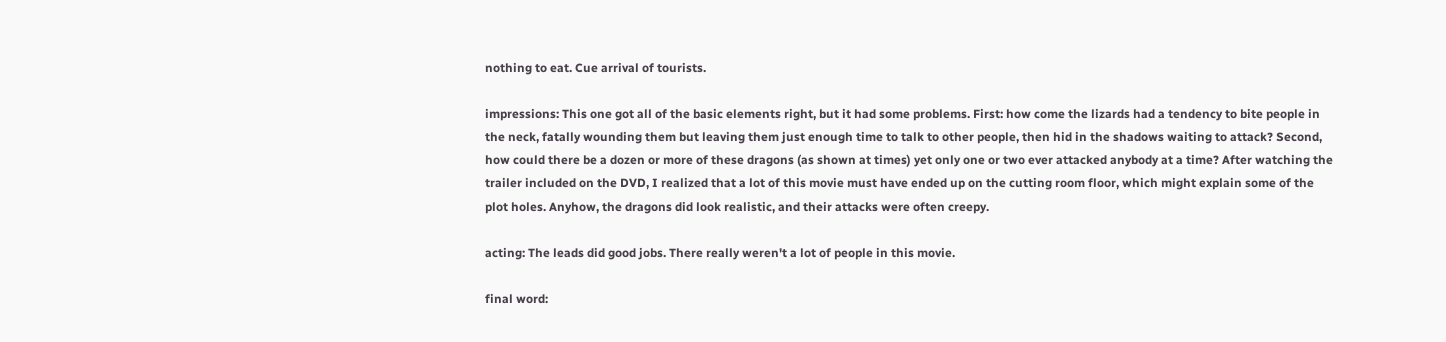nothing to eat. Cue arrival of tourists.

impressions: This one got all of the basic elements right, but it had some problems. First: how come the lizards had a tendency to bite people in the neck, fatally wounding them but leaving them just enough time to talk to other people, then hid in the shadows waiting to attack? Second, how could there be a dozen or more of these dragons (as shown at times) yet only one or two ever attacked anybody at a time? After watching the trailer included on the DVD, I realized that a lot of this movie must have ended up on the cutting room floor, which might explain some of the plot holes. Anyhow, the dragons did look realistic, and their attacks were often creepy.

acting: The leads did good jobs. There really weren't a lot of people in this movie.

final word: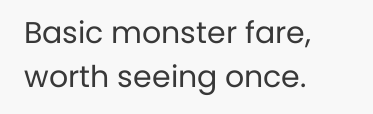Basic monster fare, worth seeing once.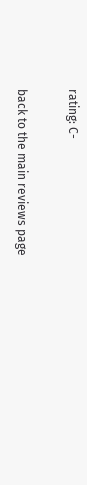rating: C-

back to the main reviews page